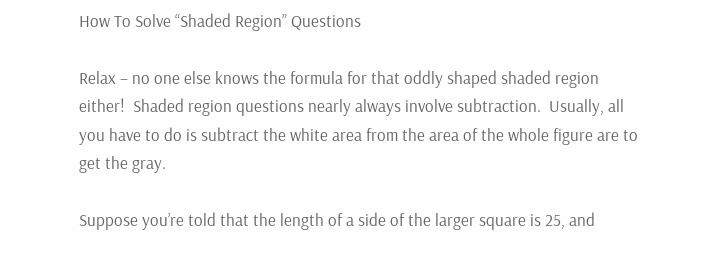How To Solve “Shaded Region” Questions

Relax – no one else knows the formula for that oddly shaped shaded region either!  Shaded region questions nearly always involve subtraction.  Usually, all you have to do is subtract the white area from the area of the whole figure are to get the gray.

Suppose you’re told that the length of a side of the larger square is 25, and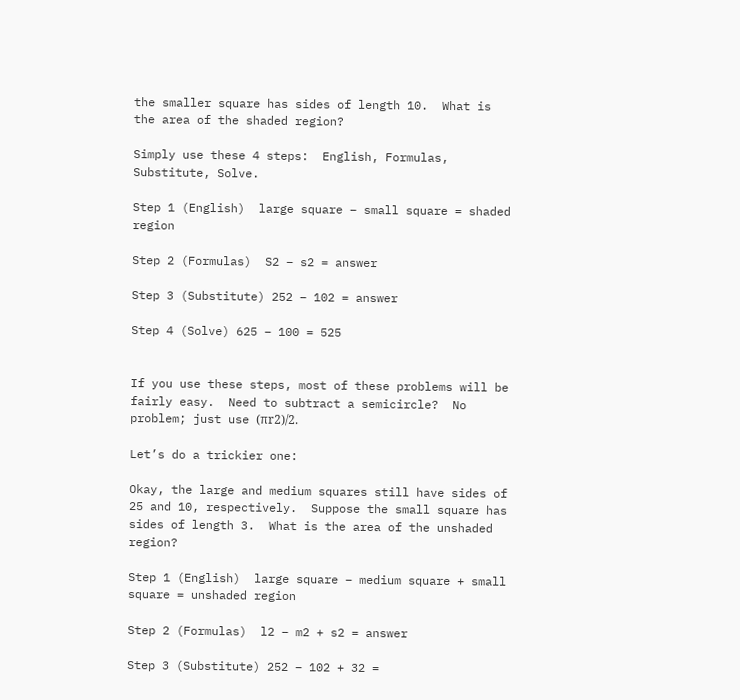the smaller square has sides of length 10.  What is the area of the shaded region?

Simply use these 4 steps:  English, Formulas, Substitute, Solve.

Step 1 (English)  large square – small square = shaded region

Step 2 (Formulas)  S2 – s2 = answer

Step 3 (Substitute) 252 – 102 = answer

Step 4 (Solve) 625 – 100 = 525


If you use these steps, most of these problems will be fairly easy.  Need to subtract a semicircle?  No problem; just use (πr2)/2.

Let’s do a trickier one:

Okay, the large and medium squares still have sides of 25 and 10, respectively.  Suppose the small square has sides of length 3.  What is the area of the unshaded region?

Step 1 (English)  large square – medium square + small square = unshaded region

Step 2 (Formulas)  l2 – m2 + s2 = answer

Step 3 (Substitute) 252 – 102 + 32 =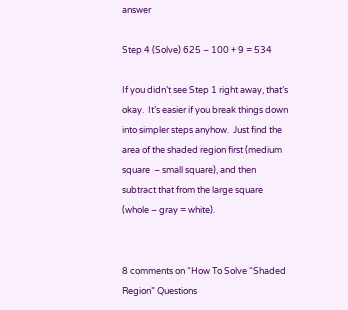answer

Step 4 (Solve) 625 – 100 + 9 = 534

If you didn’t see Step 1 right away, that’s okay.  It’s easier if you break things down into simpler steps anyhow.  Just find the area of the shaded region first (medium square  – small square), and then subtract that from the large square (whole – gray = white).


8 comments on “How To Solve “Shaded Region” Questions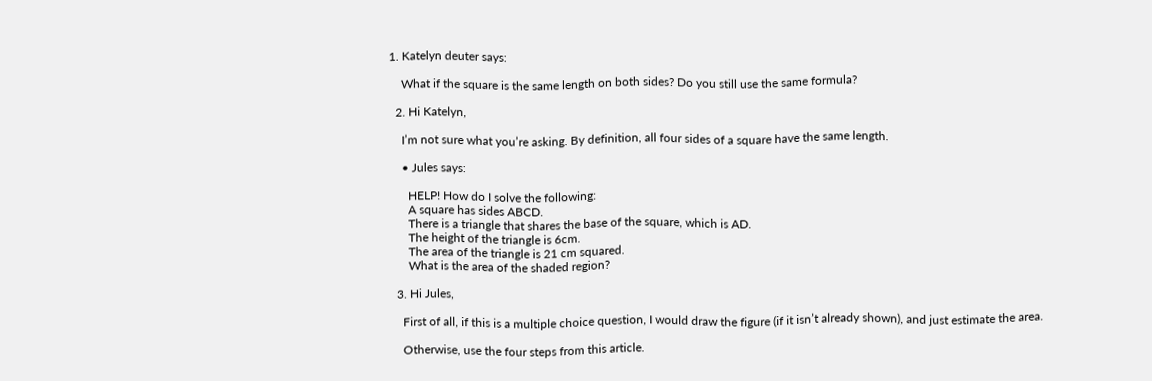1. Katelyn deuter says:

    What if the square is the same length on both sides? Do you still use the same formula?

  2. Hi Katelyn,

    I’m not sure what you’re asking. By definition, all four sides of a square have the same length.

    • Jules says:

      HELP! How do I solve the following:
      A square has sides ABCD.
      There is a triangle that shares the base of the square, which is AD.
      The height of the triangle is 6cm.
      The area of the triangle is 21 cm squared.
      What is the area of the shaded region?

  3. Hi Jules,

    First of all, if this is a multiple choice question, I would draw the figure (if it isn’t already shown), and just estimate the area.

    Otherwise, use the four steps from this article.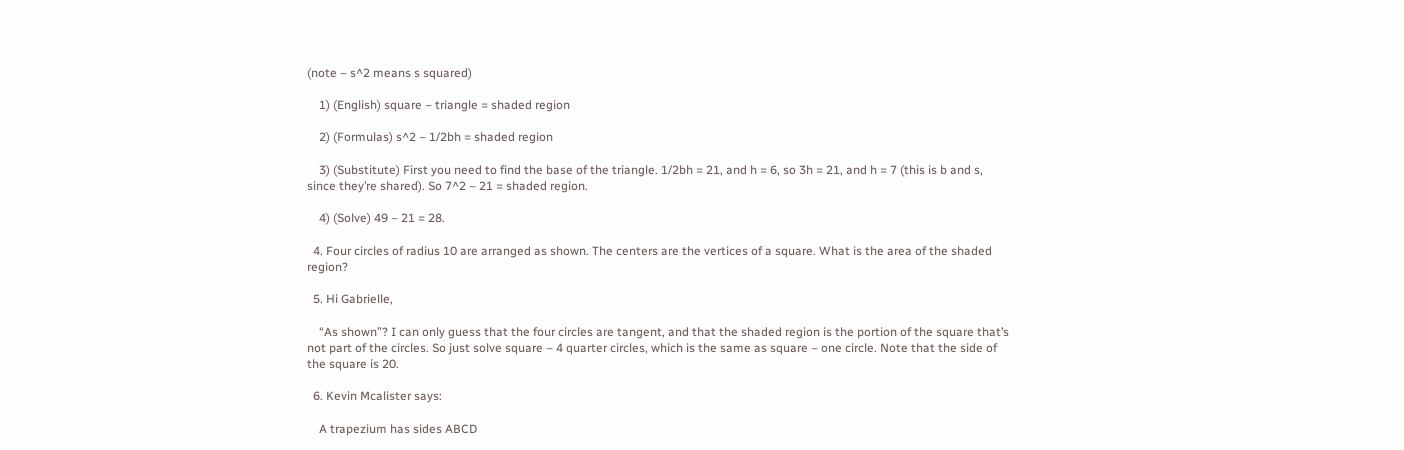(note – s^2 means s squared)

    1) (English) square – triangle = shaded region

    2) (Formulas) s^2 – 1/2bh = shaded region

    3) (Substitute) First you need to find the base of the triangle. 1/2bh = 21, and h = 6, so 3h = 21, and h = 7 (this is b and s, since they’re shared). So 7^2 – 21 = shaded region.

    4) (Solve) 49 – 21 = 28.

  4. Four circles of radius 10 are arranged as shown. The centers are the vertices of a square. What is the area of the shaded region?

  5. Hi Gabrielle,

    “As shown”? I can only guess that the four circles are tangent, and that the shaded region is the portion of the square that’s not part of the circles. So just solve square – 4 quarter circles, which is the same as square – one circle. Note that the side of the square is 20.

  6. Kevin Mcalister says:

    A trapezium has sides ABCD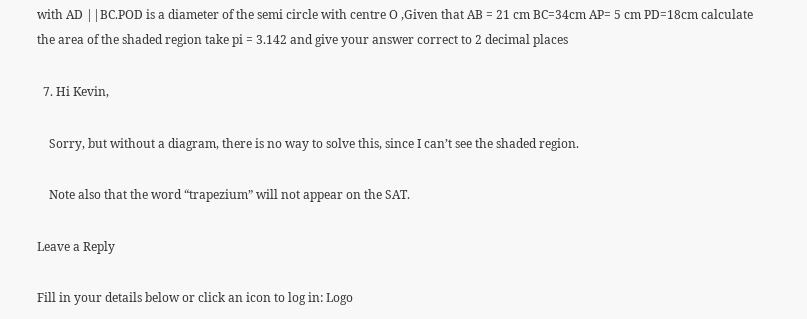with AD ||BC.POD is a diameter of the semi circle with centre O ,Given that AB = 21 cm BC=34cm AP= 5 cm PD=18cm calculate the area of the shaded region take pi = 3.142 and give your answer correct to 2 decimal places

  7. Hi Kevin,

    Sorry, but without a diagram, there is no way to solve this, since I can’t see the shaded region.

    Note also that the word “trapezium” will not appear on the SAT.

Leave a Reply

Fill in your details below or click an icon to log in: Logo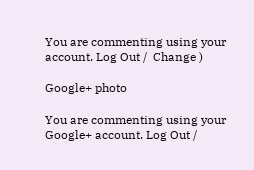You are commenting using your account. Log Out /  Change )

Google+ photo

You are commenting using your Google+ account. Log Out /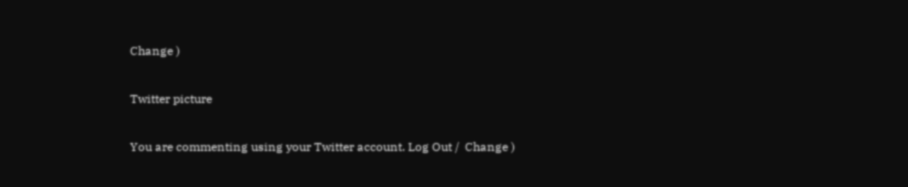Change )

Twitter picture

You are commenting using your Twitter account. Log Out /  Change )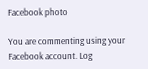Facebook photo

You are commenting using your Facebook account. Log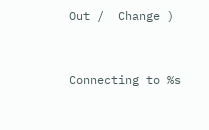Out /  Change )


Connecting to %s